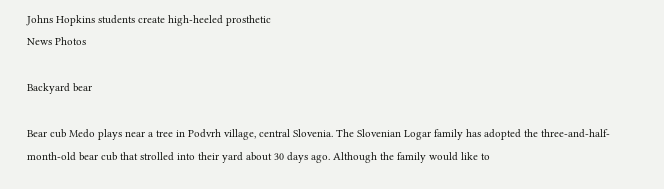Johns Hopkins students create high-heeled prosthetic
News Photos

Backyard bear

Bear cub Medo plays near a tree in Podvrh village, central Slovenia. The Slovenian Logar family has adopted the three-and-half-month-old bear cub that strolled into their yard about 30 days ago. Although the family would like to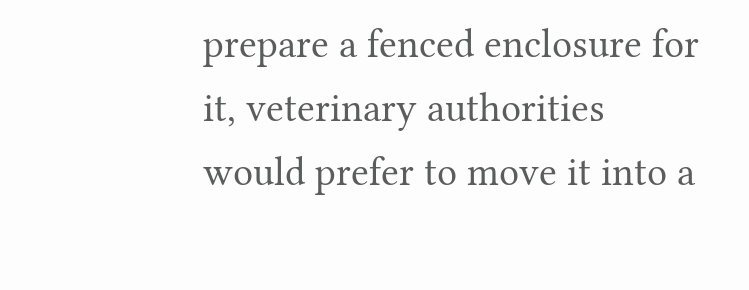prepare a fenced enclosure for it, veterinary authorities would prefer to move it into a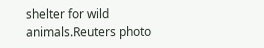shelter for wild animals.Reuters photo